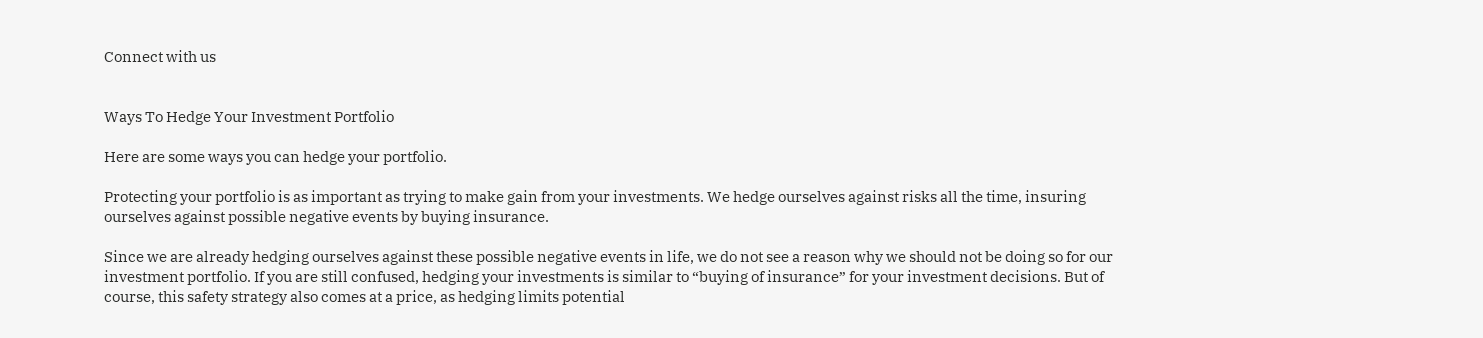Connect with us


Ways To Hedge Your Investment Portfolio

Here are some ways you can hedge your portfolio.

Protecting your portfolio is as important as trying to make gain from your investments. We hedge ourselves against risks all the time, insuring ourselves against possible negative events by buying insurance.

Since we are already hedging ourselves against these possible negative events in life, we do not see a reason why we should not be doing so for our investment portfolio. If you are still confused, hedging your investments is similar to “buying of insurance” for your investment decisions. But of course, this safety strategy also comes at a price, as hedging limits potential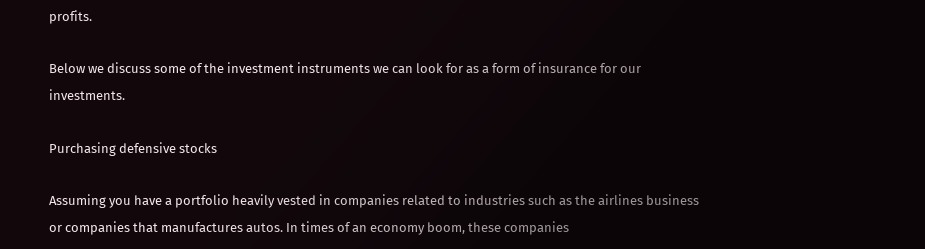profits.

Below we discuss some of the investment instruments we can look for as a form of insurance for our investments.

Purchasing defensive stocks

Assuming you have a portfolio heavily vested in companies related to industries such as the airlines business or companies that manufactures autos. In times of an economy boom, these companies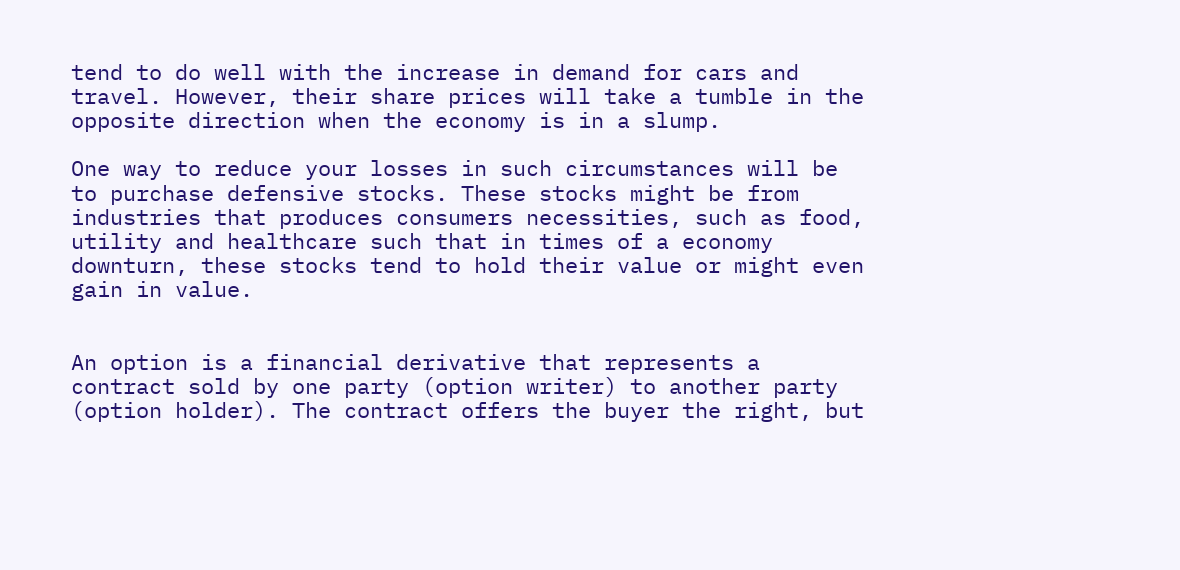tend to do well with the increase in demand for cars and travel. However, their share prices will take a tumble in the opposite direction when the economy is in a slump.

One way to reduce your losses in such circumstances will be to purchase defensive stocks. These stocks might be from industries that produces consumers necessities, such as food, utility and healthcare such that in times of a economy downturn, these stocks tend to hold their value or might even gain in value.


An option is a financial derivative that represents a contract sold by one party (option writer) to another party (option holder). The contract offers the buyer the right, but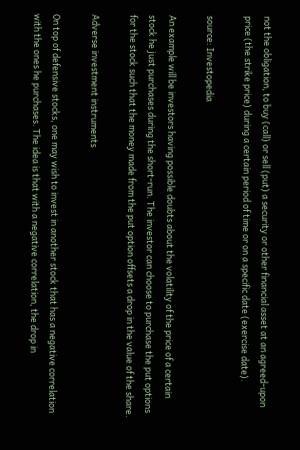not the obligation, to buy (call) or sell (put) a security or other financial asset at an agreed-upon price (the strike price) during a certain period of time or on a specific date (exercise date).

source: Investopedia

An example will be investors having possible doubts about the volatility of the price of a certain stock he just purchases during the short-run. The investor can choose to purchase the put options for the stock such that the money made from the put option offsets a drop in the value of the share.

Adverse investment instruments

On top of defensive stocks, one may wish to invest in another stock that has a negative correlation with the ones he purchases. The idea is that with a negative correlation, the drop in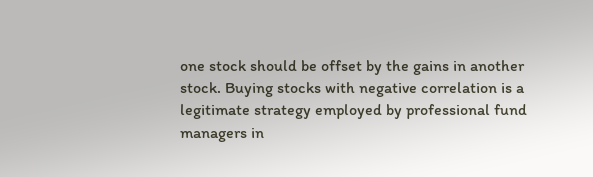one stock should be offset by the gains in another stock. Buying stocks with negative correlation is a legitimate strategy employed by professional fund managers in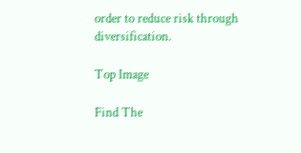order to reduce risk through diversification.

Top Image

Find The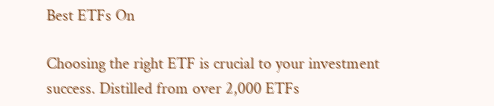Best ETFs On

Choosing the right ETF is crucial to your investment success. Distilled from over 2,000 ETFs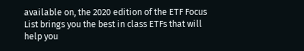available on, the 2020 edition of the ETF Focus List brings you the best in class ETFs that will help you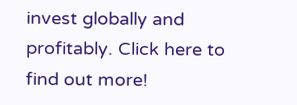invest globally and profitably. Click here to find out more!